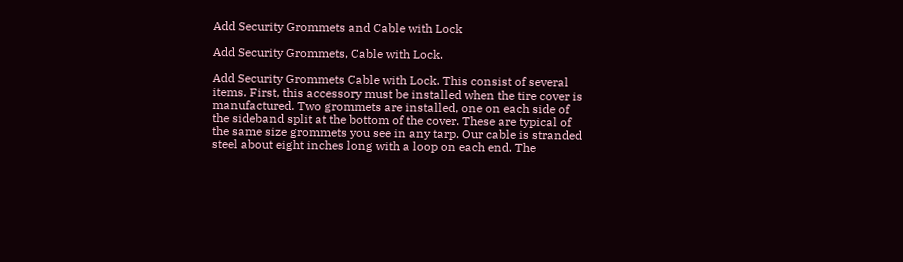Add Security Grommets and Cable with Lock

Add Security Grommets, Cable with Lock.

Add Security Grommets Cable with Lock. This consist of several items. First, this accessory must be installed when the tire cover is manufactured. Two grommets are installed, one on each side of the sideband split at the bottom of the cover. These are typical of the same size grommets you see in any tarp. Our cable is stranded steel about eight inches long with a loop on each end. The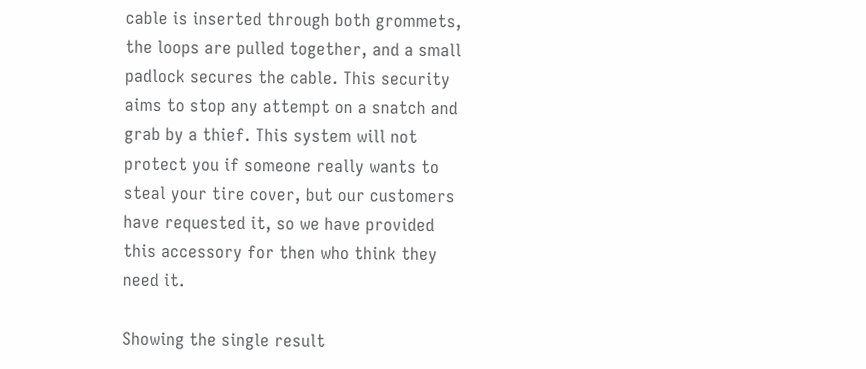cable is inserted through both grommets, the loops are pulled together, and a small padlock secures the cable. This security aims to stop any attempt on a snatch and grab by a thief. This system will not protect you if someone really wants to steal your tire cover, but our customers have requested it, so we have provided this accessory for then who think they need it.

Showing the single result